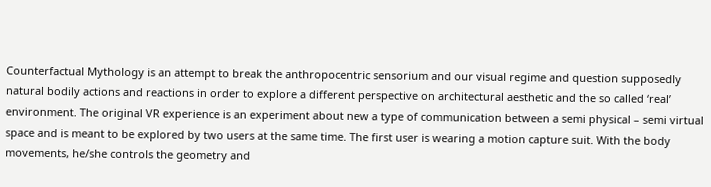Counterfactual Mythology is an attempt to break the anthropocentric sensorium and our visual regime and question supposedly natural bodily actions and reactions in order to explore a different perspective on architectural aesthetic and the so called ‘real’ environment. The original VR experience is an experiment about new a type of communication between a semi physical – semi virtual space and is meant to be explored by two users at the same time. The first user is wearing a motion capture suit. With the body movements, he/she controls the geometry and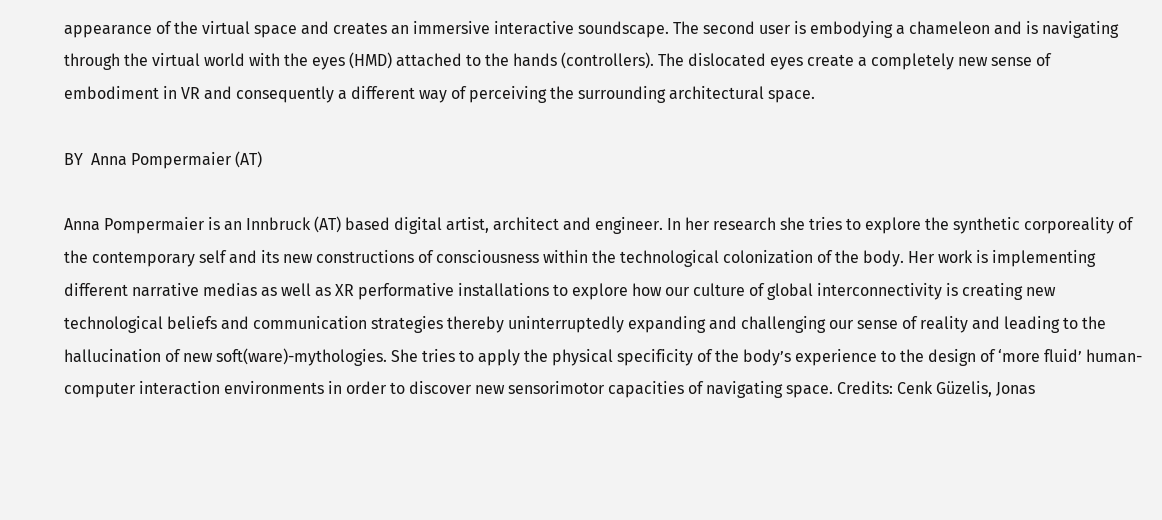appearance of the virtual space and creates an immersive interactive soundscape. The second user is embodying a chameleon and is navigating through the virtual world with the eyes (HMD) attached to the hands (controllers). The dislocated eyes create a completely new sense of embodiment in VR and consequently a different way of perceiving the surrounding architectural space.

BY  Anna Pompermaier (AT)

Anna Pompermaier is an Innbruck (AT) based digital artist, architect and engineer. In her research she tries to explore the synthetic corporeality of the contemporary self and its new constructions of consciousness within the technological colonization of the body. Her work is implementing different narrative medias as well as XR performative installations to explore how our culture of global interconnectivity is creating new technological beliefs and communication strategies thereby uninterruptedly expanding and challenging our sense of reality and leading to the hallucination of new soft(ware)-mythologies. She tries to apply the physical specificity of the body’s experience to the design of ‘more fluid’ human-computer interaction environments in order to discover new sensorimotor capacities of navigating space. Credits: Cenk Güzelis, Jonas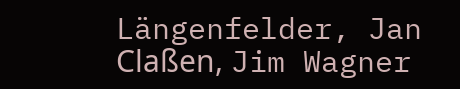Längenfelder, Jan Claßen, Jim Wagner